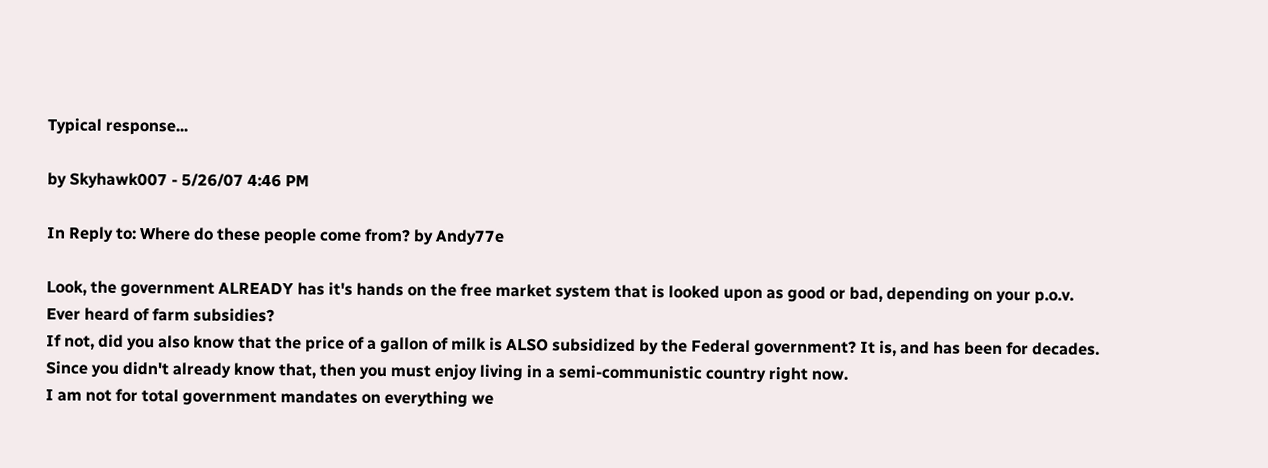Typical response...

by Skyhawk007 - 5/26/07 4:46 PM

In Reply to: Where do these people come from? by Andy77e

Look, the government ALREADY has it's hands on the free market system that is looked upon as good or bad, depending on your p.o.v.
Ever heard of farm subsidies?
If not, did you also know that the price of a gallon of milk is ALSO subsidized by the Federal government? It is, and has been for decades.
Since you didn't already know that, then you must enjoy living in a semi-communistic country right now.
I am not for total government mandates on everything we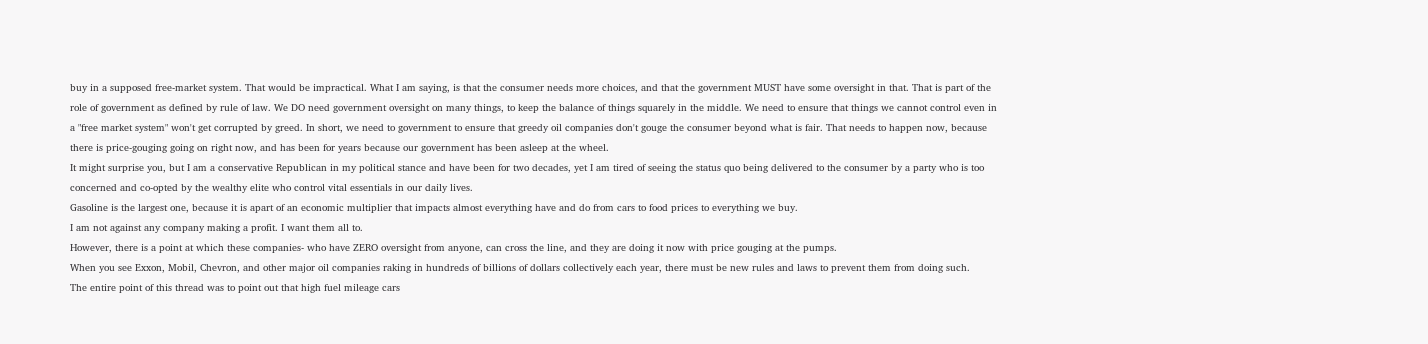buy in a supposed free-market system. That would be impractical. What I am saying, is that the consumer needs more choices, and that the government MUST have some oversight in that. That is part of the role of government as defined by rule of law. We DO need government oversight on many things, to keep the balance of things squarely in the middle. We need to ensure that things we cannot control even in a "free market system" won't get corrupted by greed. In short, we need to government to ensure that greedy oil companies don't gouge the consumer beyond what is fair. That needs to happen now, because there is price-gouging going on right now, and has been for years because our government has been asleep at the wheel.
It might surprise you, but I am a conservative Republican in my political stance and have been for two decades, yet I am tired of seeing the status quo being delivered to the consumer by a party who is too concerned and co-opted by the wealthy elite who control vital essentials in our daily lives.
Gasoline is the largest one, because it is apart of an economic multiplier that impacts almost everything have and do from cars to food prices to everything we buy.
I am not against any company making a profit. I want them all to.
However, there is a point at which these companies- who have ZERO oversight from anyone, can cross the line, and they are doing it now with price gouging at the pumps.
When you see Exxon, Mobil, Chevron, and other major oil companies raking in hundreds of billions of dollars collectively each year, there must be new rules and laws to prevent them from doing such.
The entire point of this thread was to point out that high fuel mileage cars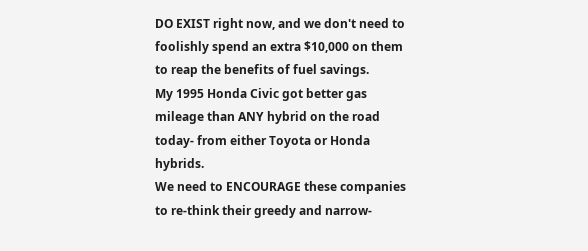DO EXIST right now, and we don't need to foolishly spend an extra $10,000 on them to reap the benefits of fuel savings.
My 1995 Honda Civic got better gas mileage than ANY hybrid on the road today- from either Toyota or Honda hybrids.
We need to ENCOURAGE these companies to re-think their greedy and narrow-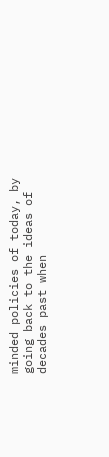minded policies of today, by going back to the ideas of decades past when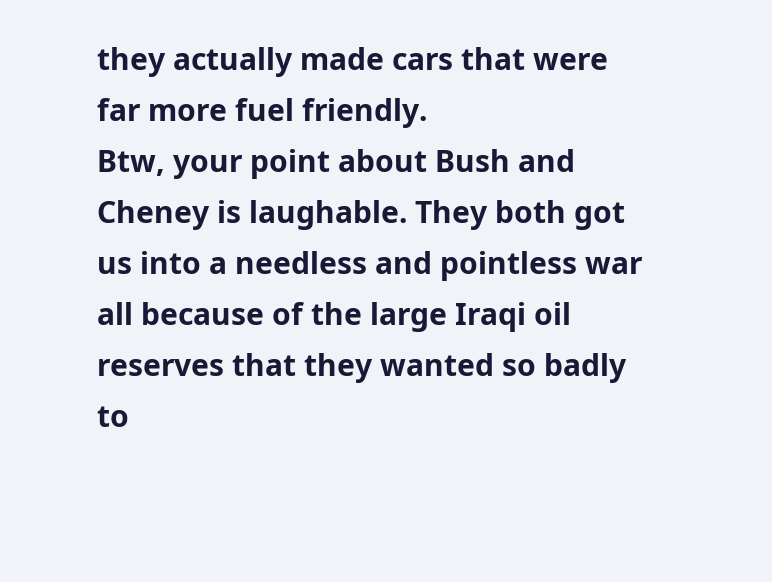they actually made cars that were far more fuel friendly.
Btw, your point about Bush and Cheney is laughable. They both got us into a needless and pointless war all because of the large Iraqi oil reserves that they wanted so badly to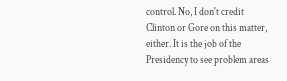control. No, I don't credit Clinton or Gore on this matter, either. It is the job of the Presidency to see problem areas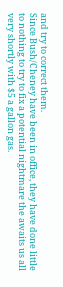and try to correct them.
Since Bush/Cheney have been in office, they have done little to nothing to try to fix a potential nightmare the awaits us all very shortly with $5 a gallon gas.